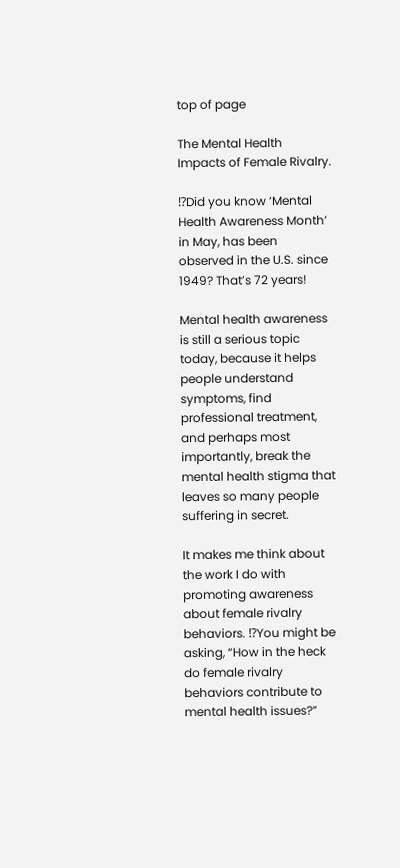top of page

The Mental Health Impacts of Female Rivalry.

⁉Did you know ‘Mental Health Awareness Month’ in May, has been observed in the U.S. since 1949? That’s 72 years!

Mental health awareness is still a serious topic today, because it helps people understand symptoms, find professional treatment, and perhaps most importantly, break the mental health stigma that leaves so many people suffering in secret.

It makes me think about the work I do with promoting awareness about female rivalry behaviors. ⁉You might be asking, “How in the heck do female rivalry behaviors contribute to mental health issues?”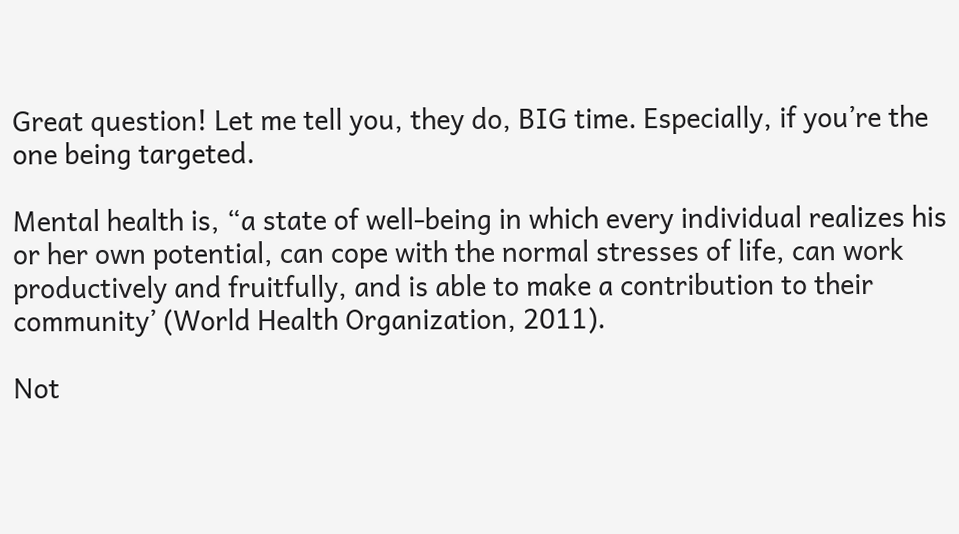Great question! Let me tell you, they do, BIG time. Especially, if you’re the one being targeted.

Mental health is, “a state of well-being in which every individual realizes his or her own potential, can cope with the normal stresses of life, can work productively and fruitfully, and is able to make a contribution to their community’ (World Health Organization, 2011).

Not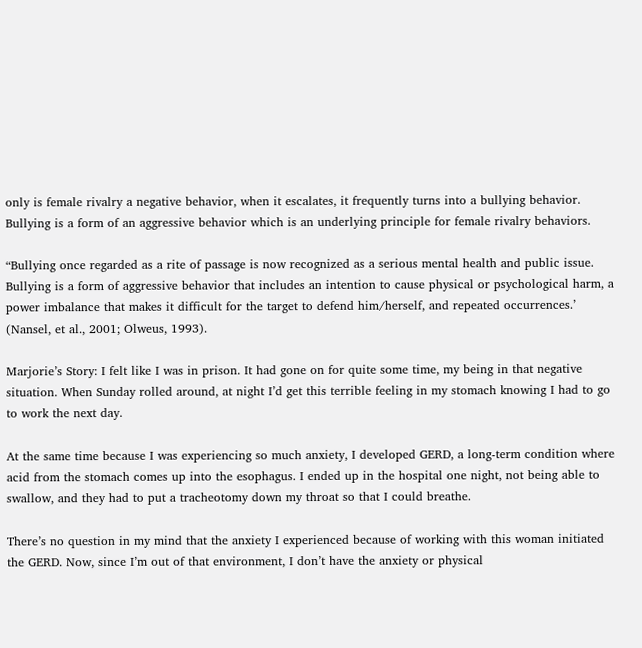only is female rivalry a negative behavior, when it escalates, it frequently turns into a bullying behavior. Bullying is a form of an aggressive behavior which is an underlying principle for female rivalry behaviors.

“Bullying once regarded as a rite of passage is now recognized as a serious mental health and public issue. Bullying is a form of aggressive behavior that includes an intention to cause physical or psychological harm, a power imbalance that makes it difficult for the target to defend him/herself, and repeated occurrences.’ (Nansel, et al., 2001; Olweus, 1993).

Marjorie’s Story: I felt like I was in prison. It had gone on for quite some time, my being in that negative situation. When Sunday rolled around, at night I’d get this terrible feeling in my stomach knowing I had to go to work the next day.

At the same time because I was experiencing so much anxiety, I developed GERD, a long-term condition where acid from the stomach comes up into the esophagus. I ended up in the hospital one night, not being able to swallow, and they had to put a tracheotomy down my throat so that I could breathe.

There’s no question in my mind that the anxiety I experienced because of working with this woman initiated the GERD. Now, since I’m out of that environment, I don’t have the anxiety or physical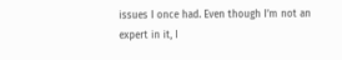issues I once had. Even though I’m not an expert in it, I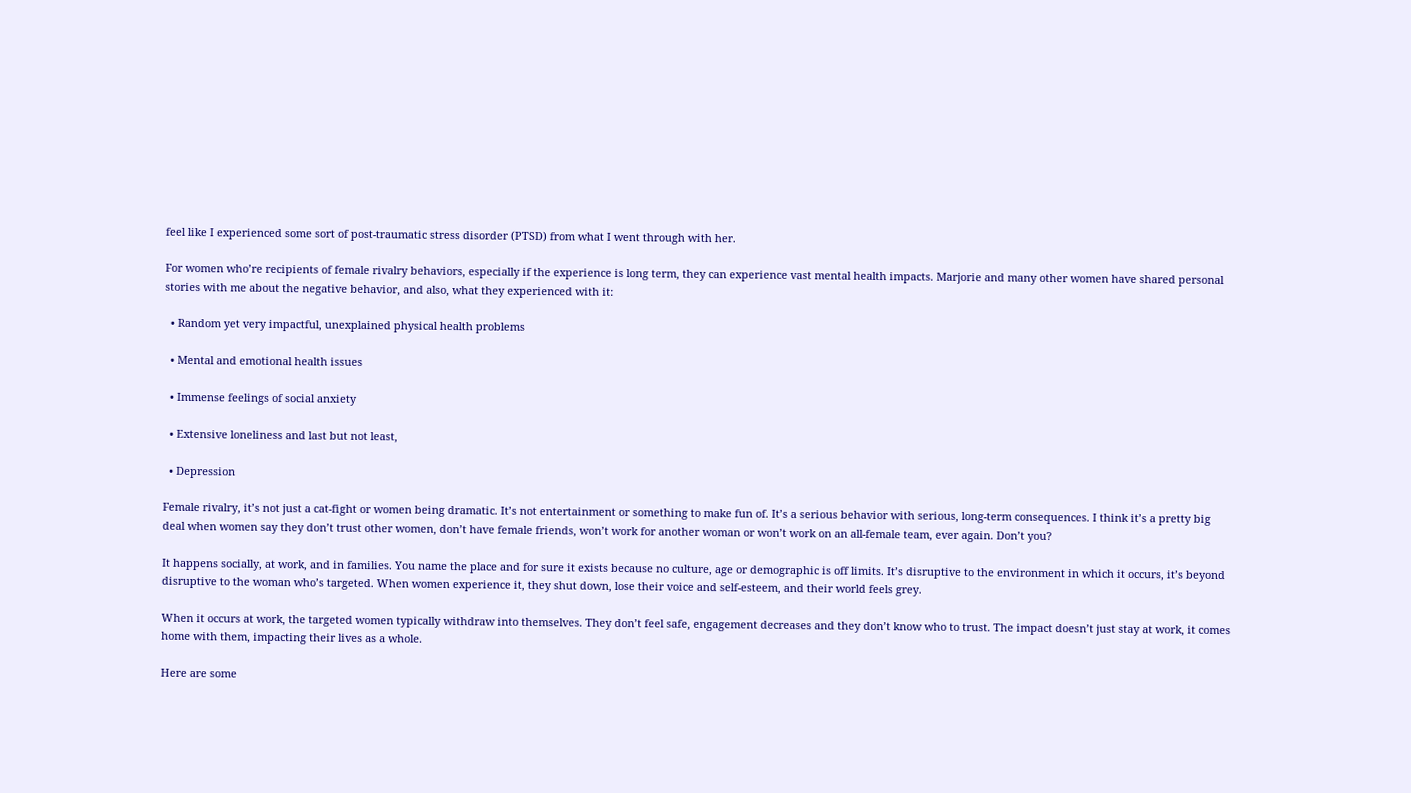feel like I experienced some sort of post-traumatic stress disorder (PTSD) from what I went through with her.

For women who’re recipients of female rivalry behaviors, especially if the experience is long term, they can experience vast mental health impacts. Marjorie and many other women have shared personal stories with me about the negative behavior, and also, what they experienced with it:

  • Random yet very impactful, unexplained physical health problems

  • Mental and emotional health issues

  • Immense feelings of social anxiety

  • Extensive loneliness and last but not least,

  • Depression

Female rivalry, it’s not just a cat-fight or women being dramatic. It’s not entertainment or something to make fun of. It’s a serious behavior with serious, long-term consequences. I think it’s a pretty big deal when women say they don’t trust other women, don’t have female friends, won’t work for another woman or won’t work on an all-female team, ever again. Don’t you?

It happens socially, at work, and in families. You name the place and for sure it exists because no culture, age or demographic is off limits. It’s disruptive to the environment in which it occurs, it’s beyond disruptive to the woman who’s targeted. When women experience it, they shut down, lose their voice and self-esteem, and their world feels grey.

When it occurs at work, the targeted women typically withdraw into themselves. They don’t feel safe, engagement decreases and they don’t know who to trust. The impact doesn’t just stay at work, it comes home with them, impacting their lives as a whole.

Here are some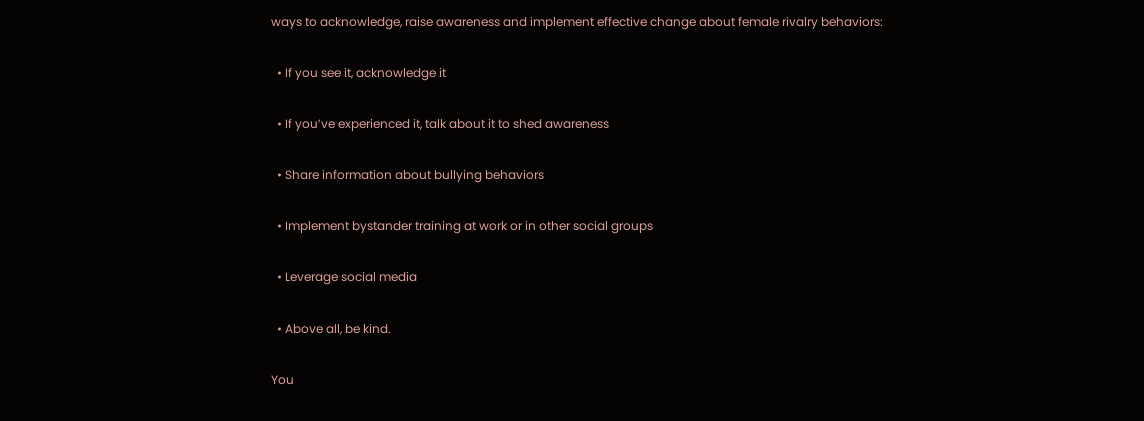ways to acknowledge, raise awareness and implement effective change about female rivalry behaviors:

  • If you see it, acknowledge it

  • If you’ve experienced it, talk about it to shed awareness

  • Share information about bullying behaviors

  • Implement bystander training at work or in other social groups

  • Leverage social media

  • Above all, be kind.

You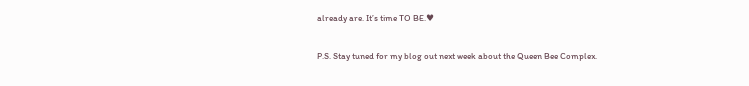already are. It’s time TO BE.♥

P.S. Stay tuned for my blog out next week about the Queen Bee Complex.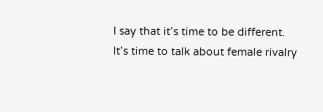I say that it’s time to be different. It’s time to talk about female rivalry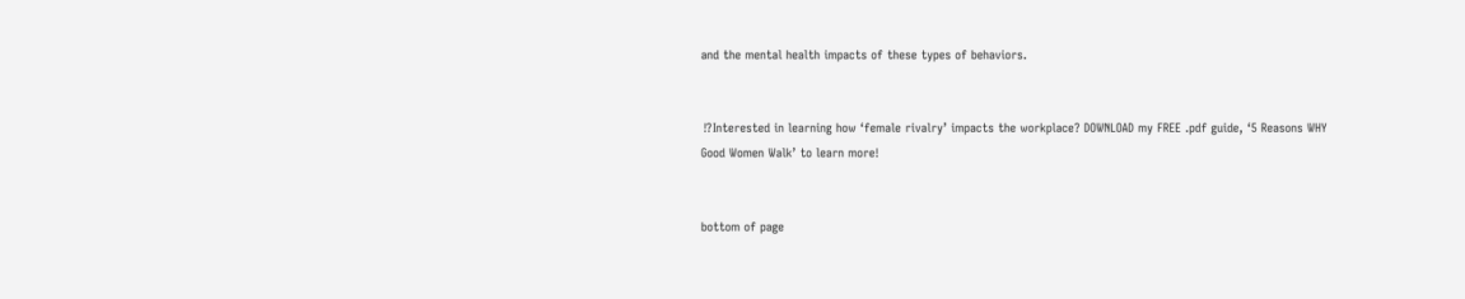and the mental health impacts of these types of behaviors.


⁉Interested in learning how ‘female rivalry’ impacts the workplace? DOWNLOAD my FREE .pdf guide, ‘5 Reasons WHY Good Women Walk’ to learn more!


bottom of page